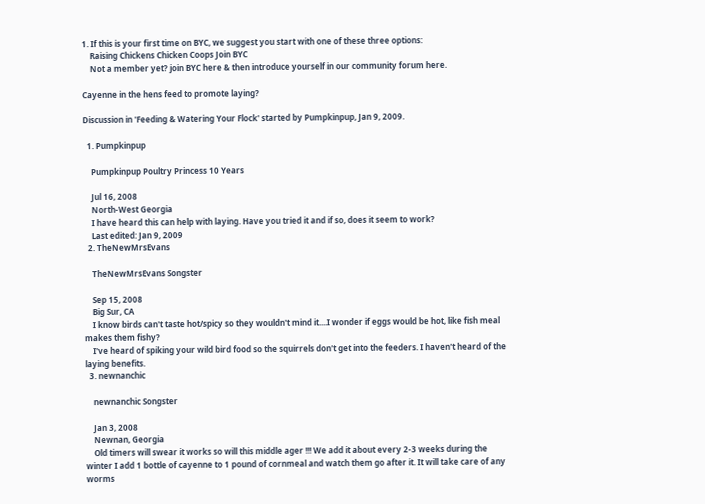1. If this is your first time on BYC, we suggest you start with one of these three options:
    Raising Chickens Chicken Coops Join BYC
    Not a member yet? join BYC here & then introduce yourself in our community forum here.

Cayenne in the hens feed to promote laying?

Discussion in 'Feeding & Watering Your Flock' started by Pumpkinpup, Jan 9, 2009.

  1. Pumpkinpup

    Pumpkinpup Poultry Princess 10 Years

    Jul 16, 2008
    North-West Georgia
    I have heard this can help with laying. Have you tried it and if so, does it seem to work?
    Last edited: Jan 9, 2009
  2. TheNewMrsEvans

    TheNewMrsEvans Songster

    Sep 15, 2008
    Big Sur, CA
    I know birds can't taste hot/spicy so they wouldn't mind it....I wonder if eggs would be hot, like fish meal makes them fishy?
    I've heard of spiking your wild bird food so the squirrels don't get into the feeders. I haven't heard of the laying benefits.
  3. newnanchic

    newnanchic Songster

    Jan 3, 2008
    Newnan, Georgia
    Old timers will swear it works so will this middle ager !!! We add it about every 2-3 weeks during the winter I add 1 bottle of cayenne to 1 pound of cornmeal and watch them go after it. It will take care of any worms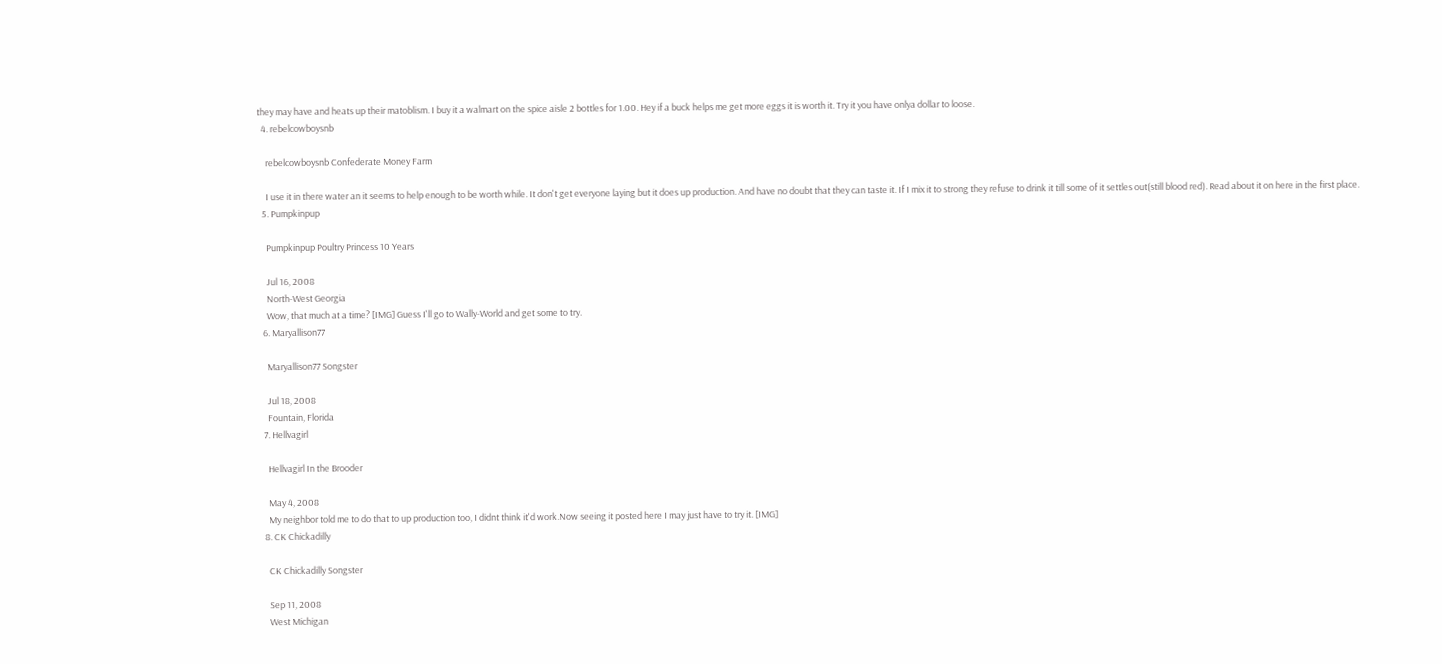they may have and heats up their matoblism. I buy it a walmart on the spice aisle 2 bottles for 1.00. Hey if a buck helps me get more eggs it is worth it. Try it you have onlya dollar to loose.
  4. rebelcowboysnb

    rebelcowboysnb Confederate Money Farm

    I use it in there water an it seems to help enough to be worth while. It don't get everyone laying but it does up production. And have no doubt that they can taste it. If I mix it to strong they refuse to drink it till some of it settles out(still blood red). Read about it on here in the first place.
  5. Pumpkinpup

    Pumpkinpup Poultry Princess 10 Years

    Jul 16, 2008
    North-West Georgia
    Wow, that much at a time? [IMG] Guess I'll go to Wally-World and get some to try.
  6. Maryallison77

    Maryallison77 Songster

    Jul 18, 2008
    Fountain, Florida
  7. Hellvagirl

    Hellvagirl In the Brooder

    May 4, 2008
    My neighbor told me to do that to up production too, I didnt think it'd work.Now seeing it posted here I may just have to try it. [IMG]
  8. CK Chickadilly

    CK Chickadilly Songster

    Sep 11, 2008
    West Michigan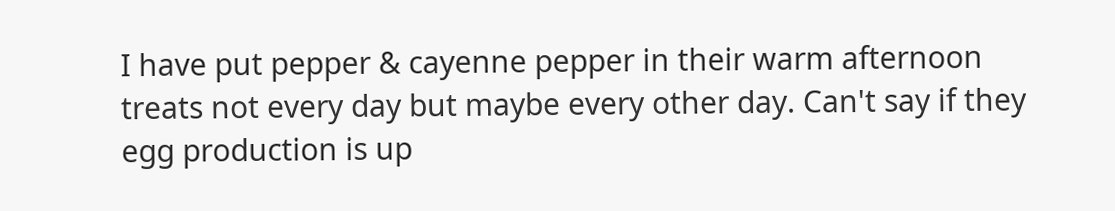I have put pepper & cayenne pepper in their warm afternoon treats not every day but maybe every other day. Can't say if they egg production is up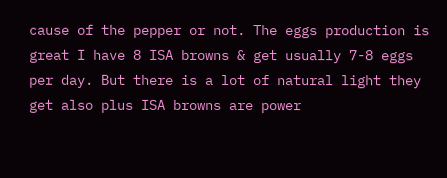cause of the pepper or not. The eggs production is great I have 8 ISA browns & get usually 7-8 eggs per day. But there is a lot of natural light they get also plus ISA browns are power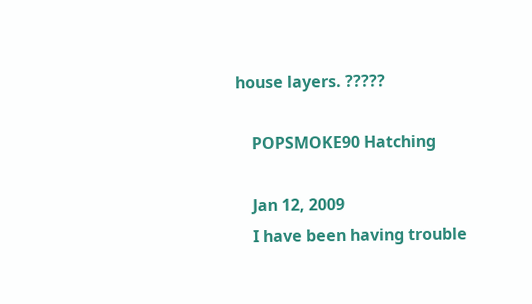house layers. ?????

    POPSMOKE90 Hatching

    Jan 12, 2009
    I have been having trouble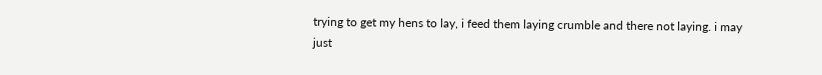trying to get my hens to lay, i feed them laying crumble and there not laying. i may just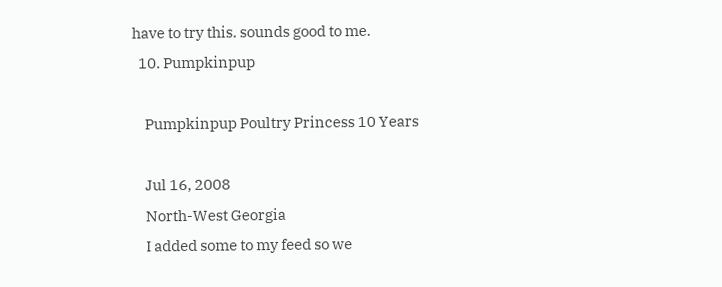have to try this. sounds good to me.
  10. Pumpkinpup

    Pumpkinpup Poultry Princess 10 Years

    Jul 16, 2008
    North-West Georgia
    I added some to my feed so we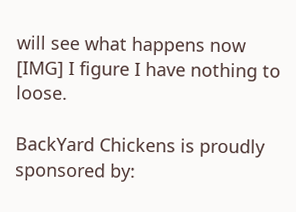will see what happens now [IMG] I figure I have nothing to loose.

BackYard Chickens is proudly sponsored by: